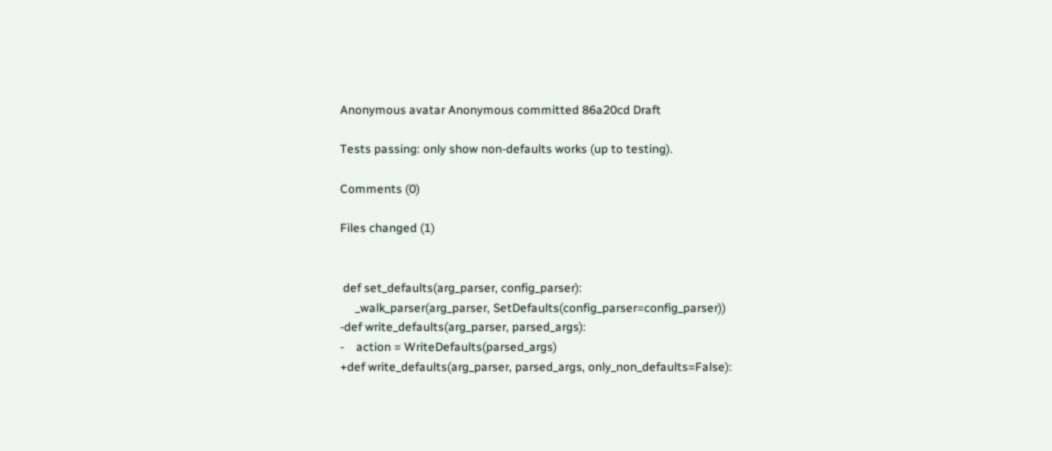Anonymous avatar Anonymous committed 86a20cd Draft

Tests passing: only show non-defaults works (up to testing).

Comments (0)

Files changed (1)


 def set_defaults(arg_parser, config_parser):
     _walk_parser(arg_parser, SetDefaults(config_parser=config_parser))
-def write_defaults(arg_parser, parsed_args):
-    action = WriteDefaults(parsed_args)
+def write_defaults(arg_parser, parsed_args, only_non_defaults=False):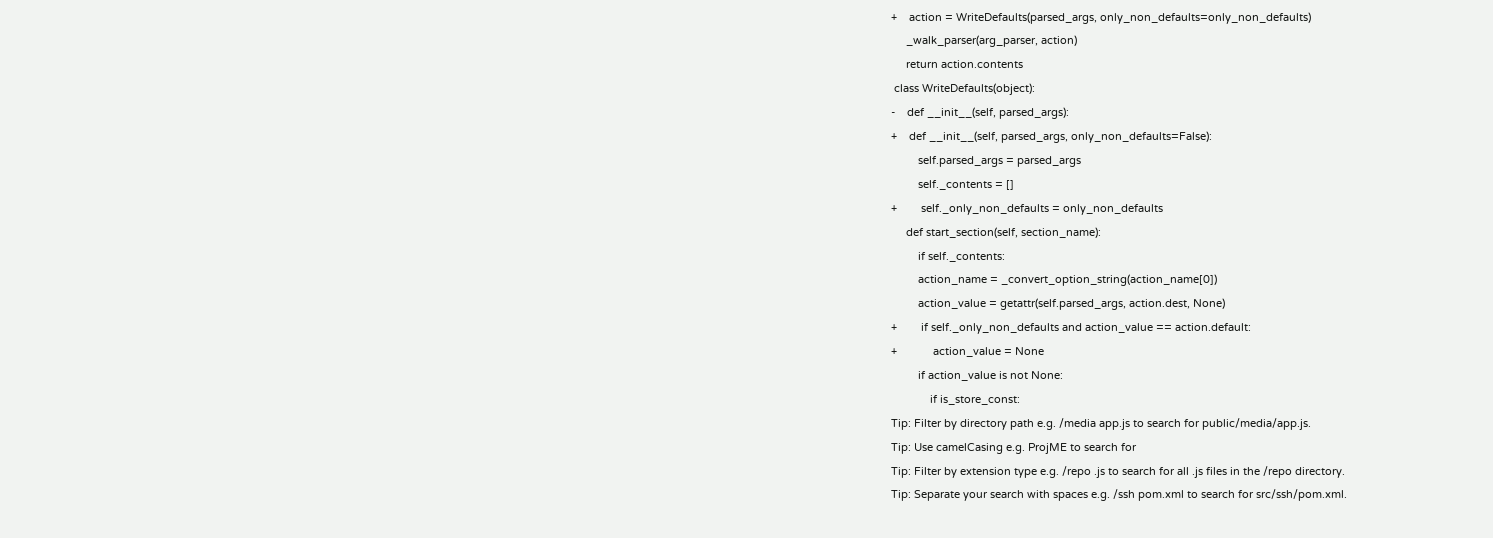+    action = WriteDefaults(parsed_args, only_non_defaults=only_non_defaults)
     _walk_parser(arg_parser, action)
     return action.contents
 class WriteDefaults(object):
-    def __init__(self, parsed_args):
+    def __init__(self, parsed_args, only_non_defaults=False):
         self.parsed_args = parsed_args
         self._contents = []
+        self._only_non_defaults = only_non_defaults
     def start_section(self, section_name):
         if self._contents:
         action_name = _convert_option_string(action_name[0])
         action_value = getattr(self.parsed_args, action.dest, None)
+        if self._only_non_defaults and action_value == action.default:
+            action_value = None
         if action_value is not None:
             if is_store_const:
Tip: Filter by directory path e.g. /media app.js to search for public/media/app.js.
Tip: Use camelCasing e.g. ProjME to search for
Tip: Filter by extension type e.g. /repo .js to search for all .js files in the /repo directory.
Tip: Separate your search with spaces e.g. /ssh pom.xml to search for src/ssh/pom.xml.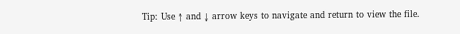Tip: Use ↑ and ↓ arrow keys to navigate and return to view the file.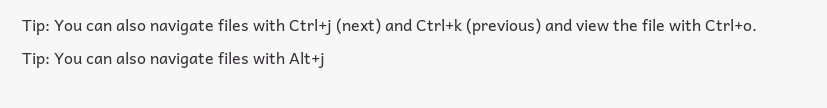Tip: You can also navigate files with Ctrl+j (next) and Ctrl+k (previous) and view the file with Ctrl+o.
Tip: You can also navigate files with Alt+j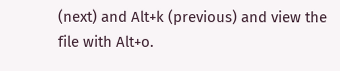(next) and Alt+k (previous) and view the file with Alt+o.